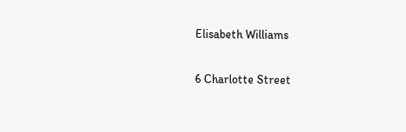Elisabeth Williams

6 Charlotte Street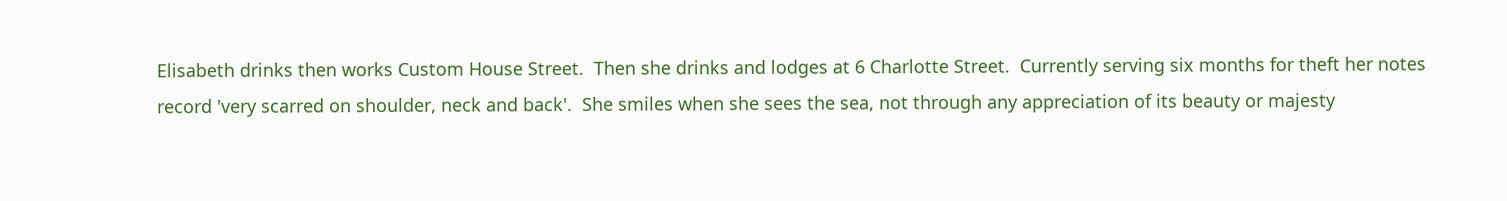Elisabeth drinks then works Custom House Street.  Then she drinks and lodges at 6 Charlotte Street.  Currently serving six months for theft her notes record 'very scarred on shoulder, neck and back'.  She smiles when she sees the sea, not through any appreciation of its beauty or majesty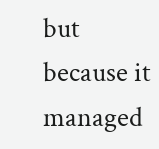but because it managed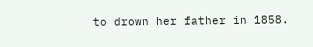to drown her father in 1858.